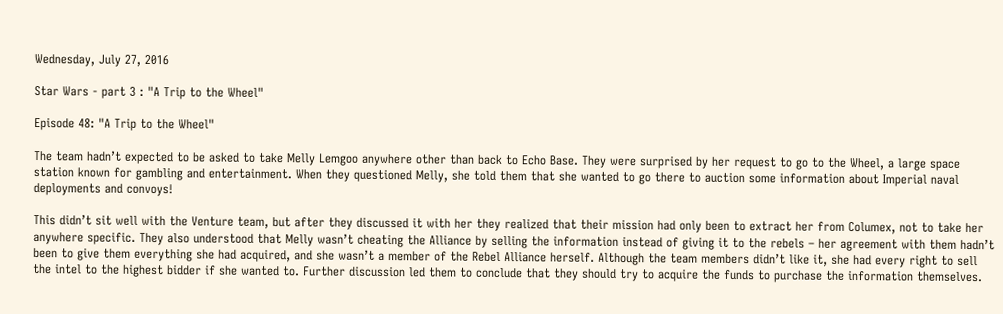Wednesday, July 27, 2016

Star Wars - part 3 : "A Trip to the Wheel"

Episode 48: "A Trip to the Wheel"

The team hadn’t expected to be asked to take Melly Lemgoo anywhere other than back to Echo Base. They were surprised by her request to go to the Wheel, a large space station known for gambling and entertainment. When they questioned Melly, she told them that she wanted to go there to auction some information about Imperial naval deployments and convoys!

This didn’t sit well with the Venture team, but after they discussed it with her they realized that their mission had only been to extract her from Columex, not to take her anywhere specific. They also understood that Melly wasn’t cheating the Alliance by selling the information instead of giving it to the rebels – her agreement with them hadn’t been to give them everything she had acquired, and she wasn’t a member of the Rebel Alliance herself. Although the team members didn’t like it, she had every right to sell the intel to the highest bidder if she wanted to. Further discussion led them to conclude that they should try to acquire the funds to purchase the information themselves.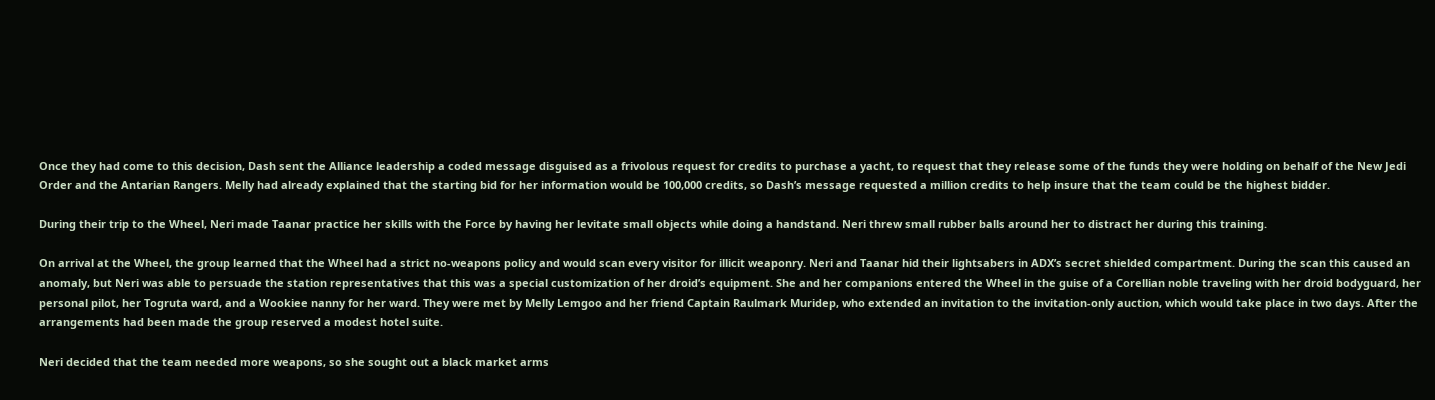Once they had come to this decision, Dash sent the Alliance leadership a coded message disguised as a frivolous request for credits to purchase a yacht, to request that they release some of the funds they were holding on behalf of the New Jedi Order and the Antarian Rangers. Melly had already explained that the starting bid for her information would be 100,000 credits, so Dash’s message requested a million credits to help insure that the team could be the highest bidder.

During their trip to the Wheel, Neri made Taanar practice her skills with the Force by having her levitate small objects while doing a handstand. Neri threw small rubber balls around her to distract her during this training.

On arrival at the Wheel, the group learned that the Wheel had a strict no-weapons policy and would scan every visitor for illicit weaponry. Neri and Taanar hid their lightsabers in ADX’s secret shielded compartment. During the scan this caused an anomaly, but Neri was able to persuade the station representatives that this was a special customization of her droid’s equipment. She and her companions entered the Wheel in the guise of a Corellian noble traveling with her droid bodyguard, her personal pilot, her Togruta ward, and a Wookiee nanny for her ward. They were met by Melly Lemgoo and her friend Captain Raulmark Muridep, who extended an invitation to the invitation-only auction, which would take place in two days. After the arrangements had been made the group reserved a modest hotel suite.

Neri decided that the team needed more weapons, so she sought out a black market arms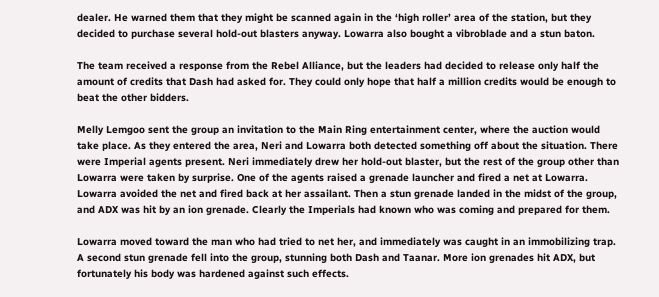dealer. He warned them that they might be scanned again in the ‘high roller’ area of the station, but they decided to purchase several hold-out blasters anyway. Lowarra also bought a vibroblade and a stun baton.

The team received a response from the Rebel Alliance, but the leaders had decided to release only half the amount of credits that Dash had asked for. They could only hope that half a million credits would be enough to beat the other bidders.

Melly Lemgoo sent the group an invitation to the Main Ring entertainment center, where the auction would take place. As they entered the area, Neri and Lowarra both detected something off about the situation. There were Imperial agents present. Neri immediately drew her hold-out blaster, but the rest of the group other than Lowarra were taken by surprise. One of the agents raised a grenade launcher and fired a net at Lowarra. Lowarra avoided the net and fired back at her assailant. Then a stun grenade landed in the midst of the group, and ADX was hit by an ion grenade. Clearly the Imperials had known who was coming and prepared for them.

Lowarra moved toward the man who had tried to net her, and immediately was caught in an immobilizing trap. A second stun grenade fell into the group, stunning both Dash and Taanar. More ion grenades hit ADX, but fortunately his body was hardened against such effects.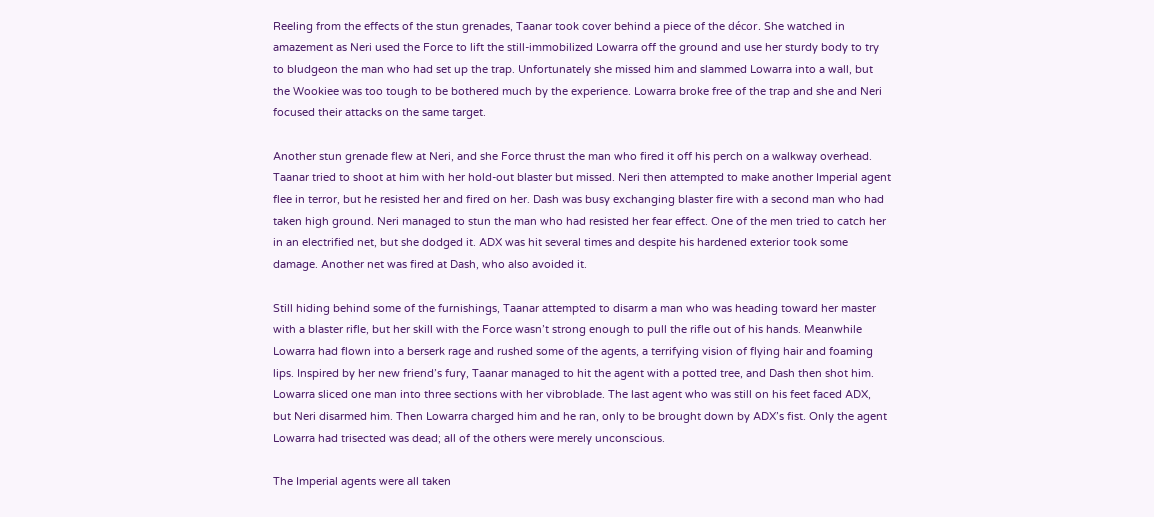Reeling from the effects of the stun grenades, Taanar took cover behind a piece of the décor. She watched in amazement as Neri used the Force to lift the still-immobilized Lowarra off the ground and use her sturdy body to try to bludgeon the man who had set up the trap. Unfortunately she missed him and slammed Lowarra into a wall, but the Wookiee was too tough to be bothered much by the experience. Lowarra broke free of the trap and she and Neri focused their attacks on the same target.

Another stun grenade flew at Neri, and she Force thrust the man who fired it off his perch on a walkway overhead. Taanar tried to shoot at him with her hold-out blaster but missed. Neri then attempted to make another Imperial agent flee in terror, but he resisted her and fired on her. Dash was busy exchanging blaster fire with a second man who had taken high ground. Neri managed to stun the man who had resisted her fear effect. One of the men tried to catch her in an electrified net, but she dodged it. ADX was hit several times and despite his hardened exterior took some damage. Another net was fired at Dash, who also avoided it.

Still hiding behind some of the furnishings, Taanar attempted to disarm a man who was heading toward her master with a blaster rifle, but her skill with the Force wasn’t strong enough to pull the rifle out of his hands. Meanwhile Lowarra had flown into a berserk rage and rushed some of the agents, a terrifying vision of flying hair and foaming lips. Inspired by her new friend’s fury, Taanar managed to hit the agent with a potted tree, and Dash then shot him. Lowarra sliced one man into three sections with her vibroblade. The last agent who was still on his feet faced ADX, but Neri disarmed him. Then Lowarra charged him and he ran, only to be brought down by ADX’s fist. Only the agent Lowarra had trisected was dead; all of the others were merely unconscious.

The Imperial agents were all taken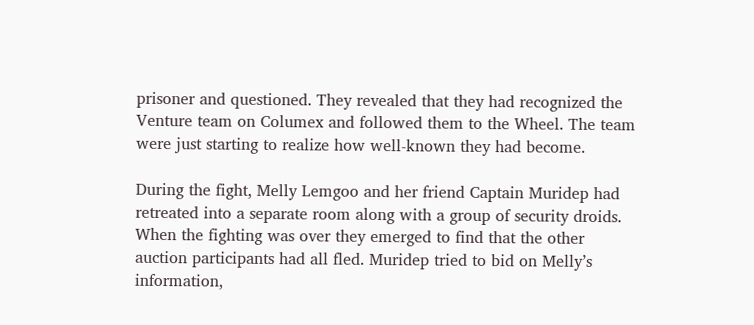prisoner and questioned. They revealed that they had recognized the Venture team on Columex and followed them to the Wheel. The team were just starting to realize how well-known they had become.

During the fight, Melly Lemgoo and her friend Captain Muridep had retreated into a separate room along with a group of security droids. When the fighting was over they emerged to find that the other auction participants had all fled. Muridep tried to bid on Melly’s information,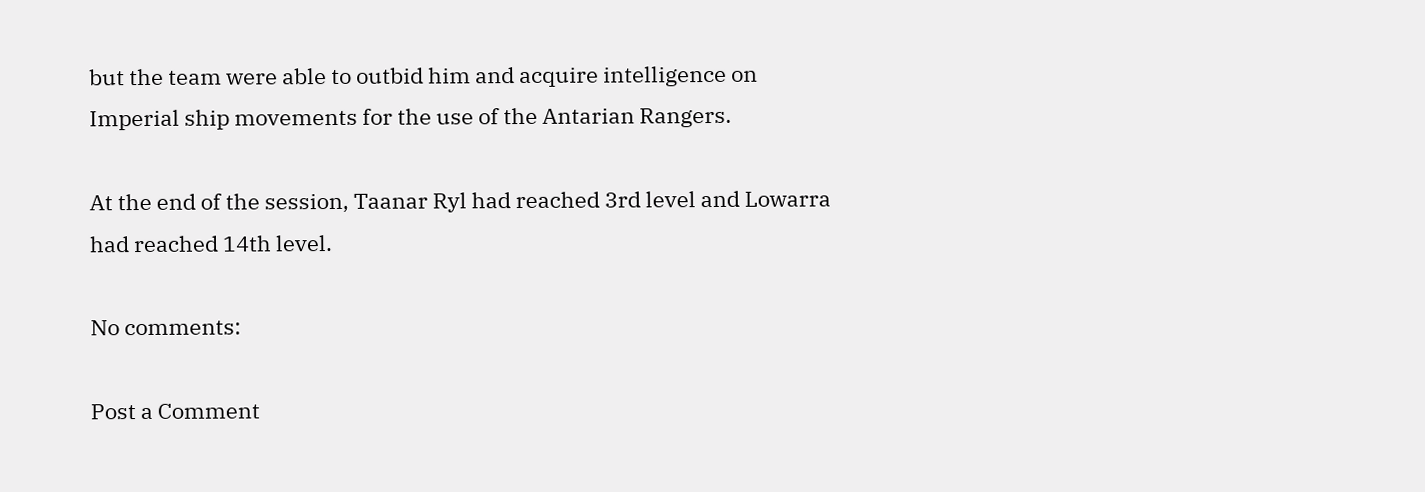but the team were able to outbid him and acquire intelligence on Imperial ship movements for the use of the Antarian Rangers.

At the end of the session, Taanar Ryl had reached 3rd level and Lowarra had reached 14th level.

No comments:

Post a Comment